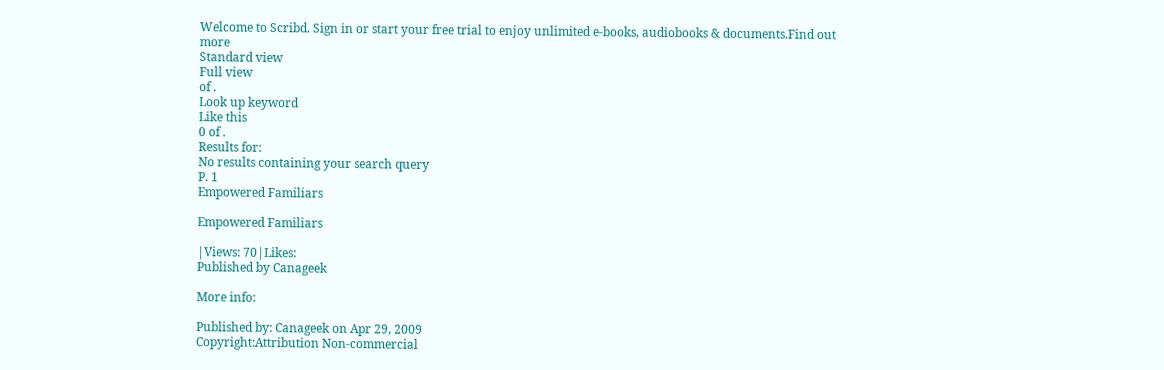Welcome to Scribd. Sign in or start your free trial to enjoy unlimited e-books, audiobooks & documents.Find out more
Standard view
Full view
of .
Look up keyword
Like this
0 of .
Results for:
No results containing your search query
P. 1
Empowered Familiars

Empowered Familiars

|Views: 70|Likes:
Published by Canageek

More info:

Published by: Canageek on Apr 29, 2009
Copyright:Attribution Non-commercial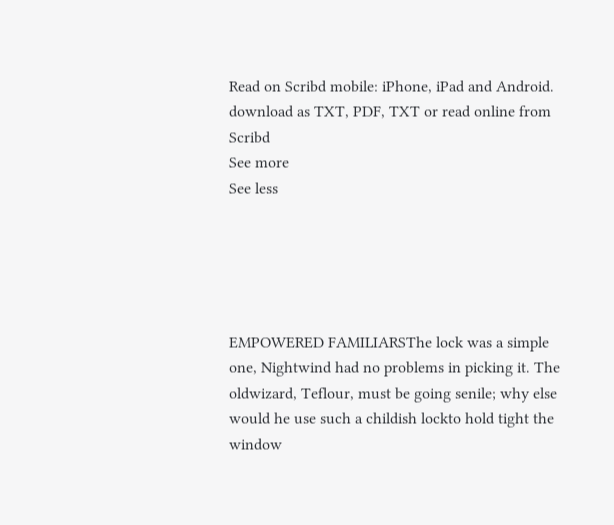Read on Scribd mobile: iPhone, iPad and Android.
download as TXT, PDF, TXT or read online from Scribd
See more
See less





EMPOWERED FAMILIARSThe lock was a simple one, Nightwind had no problems in picking it. The oldwizard, Teflour, must be going senile; why else would he use such a childish lockto hold tight the window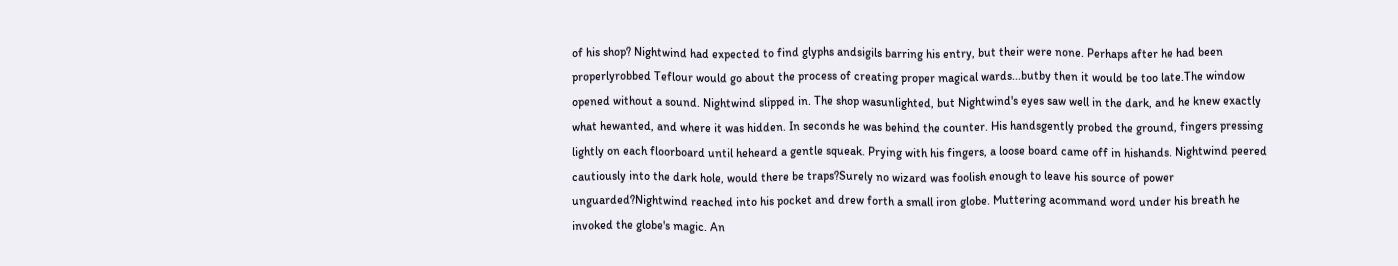of his shop? Nightwind had expected to find glyphs andsigils barring his entry, but their were none. Perhaps after he had been properlyrobbed Teflour would go about the process of creating proper magical wards...butby then it would be too late.The window opened without a sound. Nightwind slipped in. The shop wasunlighted, but Nightwind's eyes saw well in the dark, and he knew exactly what hewanted, and where it was hidden. In seconds he was behind the counter. His handsgently probed the ground, fingers pressing lightly on each floorboard until heheard a gentle squeak. Prying with his fingers, a loose board came off in hishands. Nightwind peered cautiously into the dark hole, would there be traps?Surely no wizard was foolish enough to leave his source of power unguarded?Nightwind reached into his pocket and drew forth a small iron globe. Muttering acommand word under his breath he invoked the globe's magic. An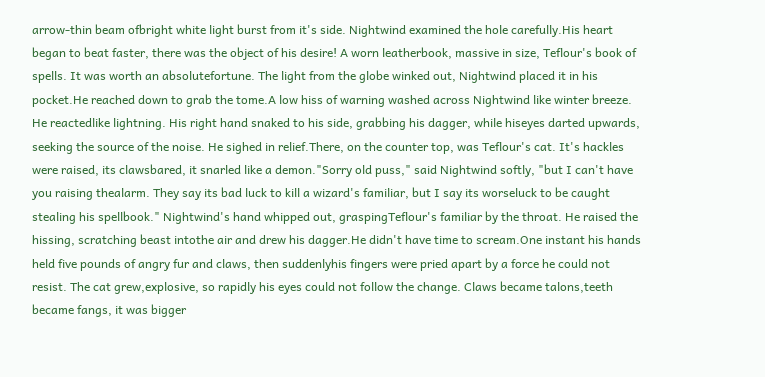arrow-thin beam ofbright white light burst from it's side. Nightwind examined the hole carefully.His heart began to beat faster, there was the object of his desire! A worn leatherbook, massive in size, Teflour's book of spells. It was worth an absolutefortune. The light from the globe winked out, Nightwind placed it in his pocket.He reached down to grab the tome.A low hiss of warning washed across Nightwind like winter breeze. He reactedlike lightning. His right hand snaked to his side, grabbing his dagger, while hiseyes darted upwards, seeking the source of the noise. He sighed in relief.There, on the counter top, was Teflour's cat. It's hackles were raised, its clawsbared, it snarled like a demon."Sorry old puss," said Nightwind softly, "but I can't have you raising thealarm. They say its bad luck to kill a wizard's familiar, but I say its worseluck to be caught stealing his spellbook." Nightwind's hand whipped out, graspingTeflour's familiar by the throat. He raised the hissing, scratching beast intothe air and drew his dagger.He didn't have time to scream.One instant his hands held five pounds of angry fur and claws, then suddenlyhis fingers were pried apart by a force he could not resist. The cat grew,explosive, so rapidly his eyes could not follow the change. Claws became talons,teeth became fangs, it was bigger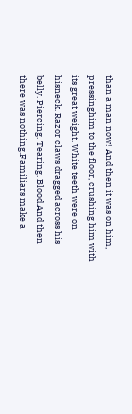than a man now! And then it was on him, pressinghim to the floor, crushing him with its great weight. White teeth were on hisneck. Razor claws dragged across his belly. Piercing. Tearing. Blood.And then there was nothing.Familiars make a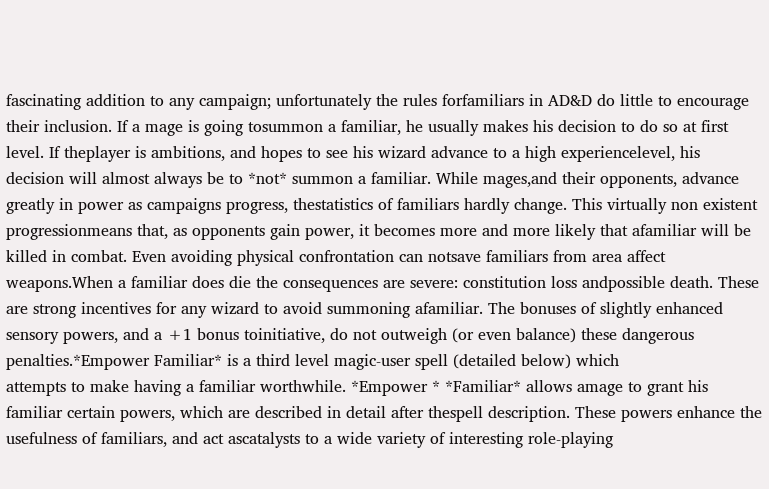fascinating addition to any campaign; unfortunately the rules forfamiliars in AD&D do little to encourage their inclusion. If a mage is going tosummon a familiar, he usually makes his decision to do so at first level. If theplayer is ambitions, and hopes to see his wizard advance to a high experiencelevel, his decision will almost always be to *not* summon a familiar. While mages,and their opponents, advance greatly in power as campaigns progress, thestatistics of familiars hardly change. This virtually non existent progressionmeans that, as opponents gain power, it becomes more and more likely that afamiliar will be killed in combat. Even avoiding physical confrontation can notsave familiars from area affect weapons.When a familiar does die the consequences are severe: constitution loss andpossible death. These are strong incentives for any wizard to avoid summoning afamiliar. The bonuses of slightly enhanced sensory powers, and a +1 bonus toinitiative, do not outweigh (or even balance) these dangerous penalties.*Empower Familiar* is a third level magic-user spell (detailed below) which
attempts to make having a familiar worthwhile. *Empower * *Familiar* allows amage to grant his familiar certain powers, which are described in detail after thespell description. These powers enhance the usefulness of familiars, and act ascatalysts to a wide variety of interesting role-playing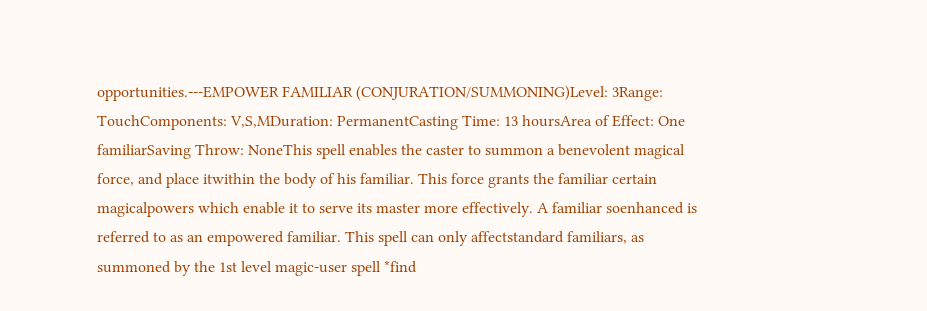opportunities.---EMPOWER FAMILIAR (CONJURATION/SUMMONING)Level: 3Range: TouchComponents: V,S,MDuration: PermanentCasting Time: 13 hoursArea of Effect: One familiarSaving Throw: NoneThis spell enables the caster to summon a benevolent magical force, and place itwithin the body of his familiar. This force grants the familiar certain magicalpowers which enable it to serve its master more effectively. A familiar soenhanced is referred to as an empowered familiar. This spell can only affectstandard familiars, as summoned by the 1st level magic-user spell *find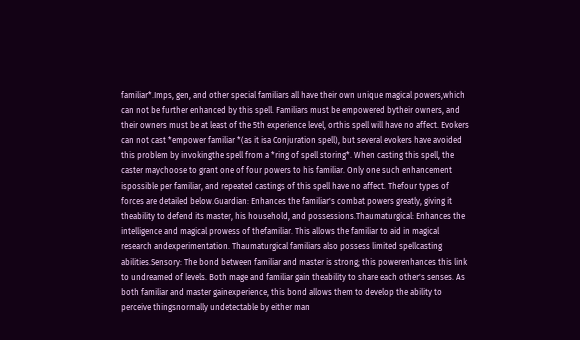familiar*.Imps, gen, and other special familiars all have their own unique magical powers,which can not be further enhanced by this spell. Familiars must be empowered bytheir owners, and their owners must be at least of the 5th experience level, orthis spell will have no affect. Evokers can not cast *empower familiar *(as it isa Conjuration spell), but several evokers have avoided this problem by invokingthe spell from a *ring of spell storing*. When casting this spell, the caster maychoose to grant one of four powers to his familiar. Only one such enhancement ispossible per familiar, and repeated castings of this spell have no affect. Thefour types of forces are detailed below.Guardian: Enhances the familiar's combat powers greatly, giving it theability to defend its master, his household, and possessions.Thaumaturgical: Enhances the intelligence and magical prowess of thefamiliar. This allows the familiar to aid in magical research andexperimentation. Thaumaturgical familiars also possess limited spellcasting abilities.Sensory: The bond between familiar and master is strong; this powerenhances this link to undreamed of levels. Both mage and familiar gain theability to share each other's senses. As both familiar and master gainexperience, this bond allows them to develop the ability to perceive thingsnormally undetectable by either man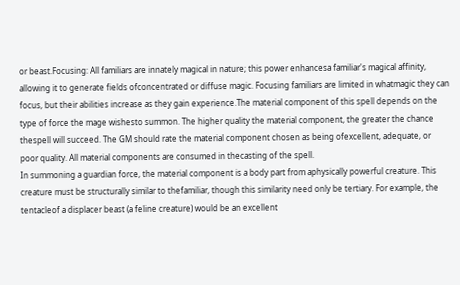or beast.Focusing: All familiars are innately magical in nature; this power enhancesa familiar's magical affinity, allowing it to generate fields ofconcentrated or diffuse magic. Focusing familiars are limited in whatmagic they can focus, but their abilities increase as they gain experience.The material component of this spell depends on the type of force the mage wishesto summon. The higher quality the material component, the greater the chance thespell will succeed. The GM should rate the material component chosen as being ofexcellent, adequate, or poor quality. All material components are consumed in thecasting of the spell.
In summoning a guardian force, the material component is a body part from aphysically powerful creature. This creature must be structurally similar to thefamiliar, though this similarity need only be tertiary. For example, the tentacleof a displacer beast (a feline creature) would be an excellent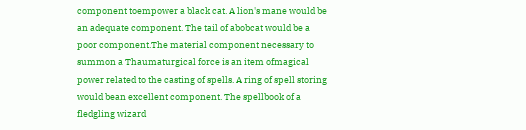component toempower a black cat. A lion's mane would be an adequate component. The tail of abobcat would be a poor component.The material component necessary to summon a Thaumaturgical force is an item ofmagical power related to the casting of spells. A ring of spell storing would bean excellent component. The spellbook of a fledgling wizard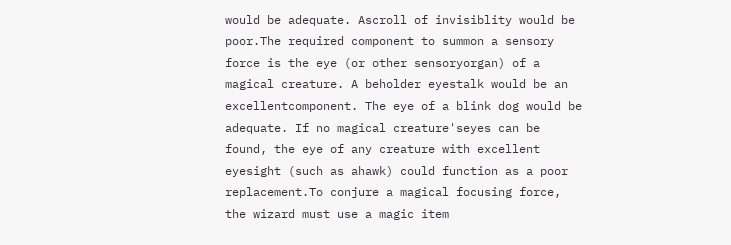would be adequate. Ascroll of invisiblity would be poor.The required component to summon a sensory force is the eye (or other sensoryorgan) of a magical creature. A beholder eyestalk would be an excellentcomponent. The eye of a blink dog would be adequate. If no magical creature'seyes can be found, the eye of any creature with excellent eyesight (such as ahawk) could function as a poor replacement.To conjure a magical focusing force, the wizard must use a magic item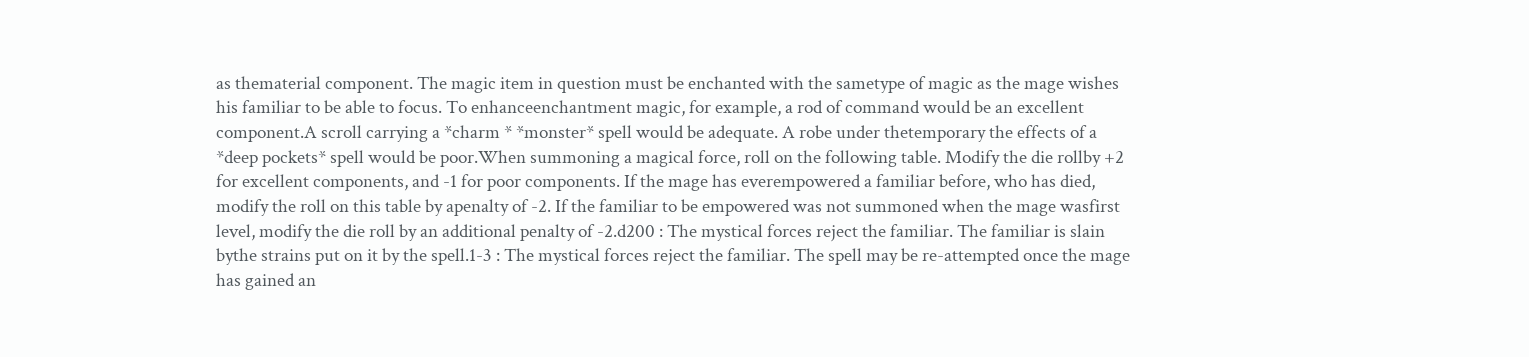as thematerial component. The magic item in question must be enchanted with the sametype of magic as the mage wishes his familiar to be able to focus. To enhanceenchantment magic, for example, a rod of command would be an excellent component.A scroll carrying a *charm * *monster* spell would be adequate. A robe under thetemporary the effects of a *deep pockets* spell would be poor.When summoning a magical force, roll on the following table. Modify the die rollby +2 for excellent components, and -1 for poor components. If the mage has everempowered a familiar before, who has died, modify the roll on this table by apenalty of -2. If the familiar to be empowered was not summoned when the mage wasfirst level, modify the die roll by an additional penalty of -2.d200 : The mystical forces reject the familiar. The familiar is slain bythe strains put on it by the spell.1-3 : The mystical forces reject the familiar. The spell may be re-attempted once the mage has gained an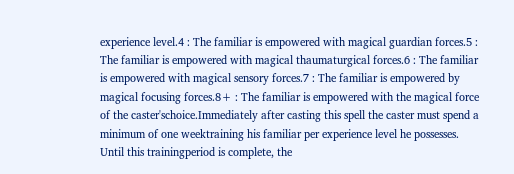experience level.4 : The familiar is empowered with magical guardian forces.5 : The familiar is empowered with magical thaumaturgical forces.6 : The familiar is empowered with magical sensory forces.7 : The familiar is empowered by magical focusing forces.8+ : The familiar is empowered with the magical force of the caster'schoice.Immediately after casting this spell the caster must spend a minimum of one weektraining his familiar per experience level he possesses. Until this trainingperiod is complete, the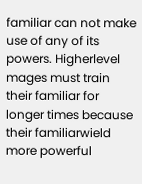familiar can not make use of any of its powers. Higherlevel mages must train their familiar for longer times because their familiarwield more powerful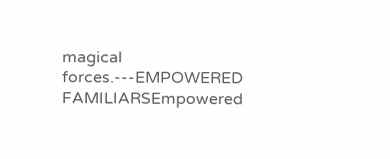magical forces.---EMPOWERED FAMILIARSEmpowered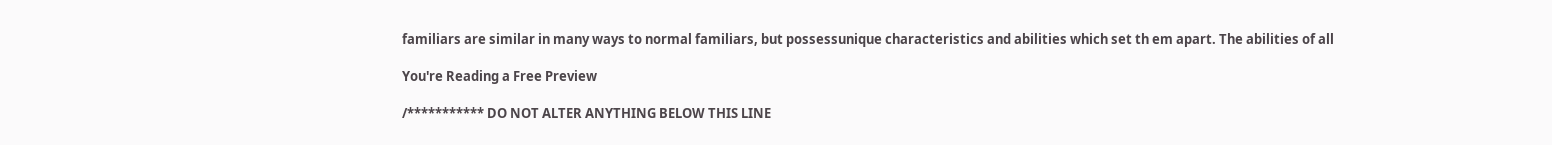familiars are similar in many ways to normal familiars, but possessunique characteristics and abilities which set th em apart. The abilities of all

You're Reading a Free Preview

/*********** DO NOT ALTER ANYTHING BELOW THIS LINE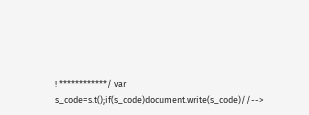! ************/ var s_code=s.t();if(s_code)document.write(s_code)//-->